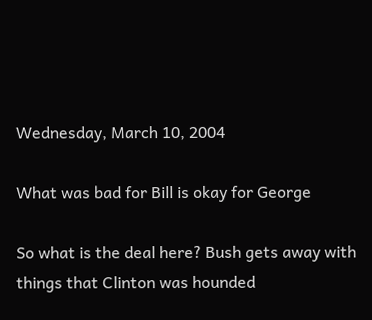Wednesday, March 10, 2004

What was bad for Bill is okay for George

So what is the deal here? Bush gets away with things that Clinton was hounded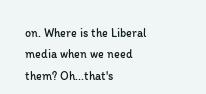on. Where is the Liberal media when we need them? Oh...that's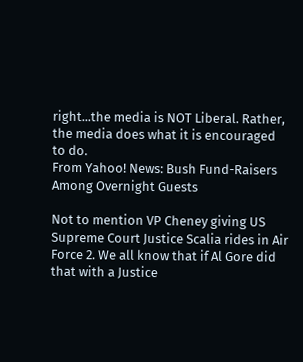right...the media is NOT Liberal. Rather, the media does what it is encouraged to do.
From Yahoo! News: Bush Fund-Raisers Among Overnight Guests

Not to mention VP Cheney giving US Supreme Court Justice Scalia rides in Air Force 2. We all know that if Al Gore did that with a Justice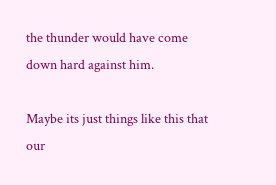the thunder would have come down hard against him.

Maybe its just things like this that our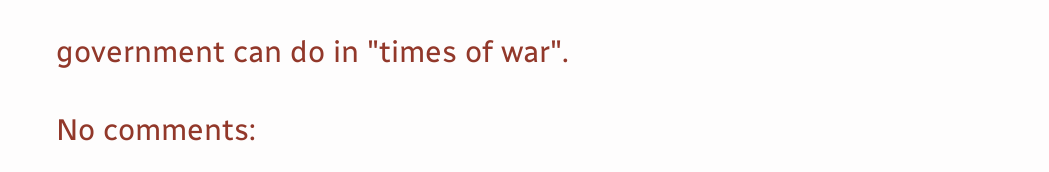government can do in "times of war".

No comments: